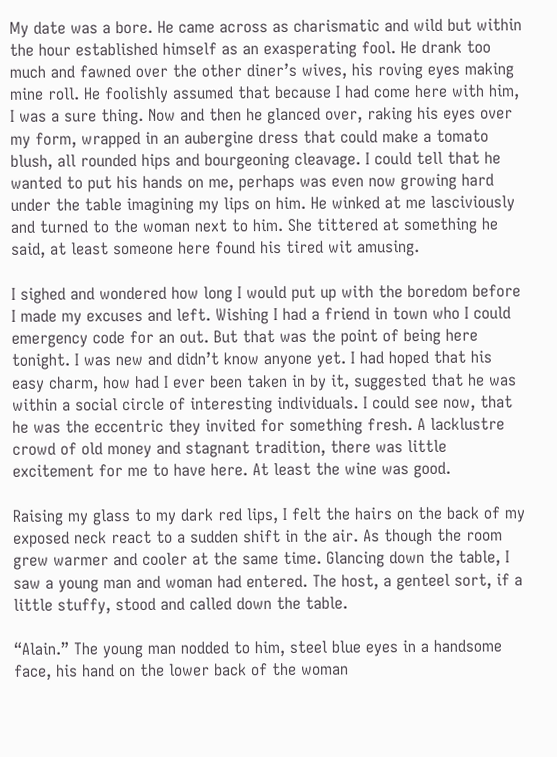My date was a bore. He came across as charismatic and wild but within the hour established himself as an exasperating fool. He drank too much and fawned over the other diner’s wives, his roving eyes making mine roll. He foolishly assumed that because I had come here with him, I was a sure thing. Now and then he glanced over, raking his eyes over my form, wrapped in an aubergine dress that could make a tomato blush, all rounded hips and bourgeoning cleavage. I could tell that he wanted to put his hands on me, perhaps was even now growing hard under the table imagining my lips on him. He winked at me lasciviously and turned to the woman next to him. She tittered at something he said, at least someone here found his tired wit amusing.

I sighed and wondered how long I would put up with the boredom before I made my excuses and left. Wishing I had a friend in town who I could emergency code for an out. But that was the point of being here tonight. I was new and didn’t know anyone yet. I had hoped that his easy charm, how had I ever been taken in by it, suggested that he was within a social circle of interesting individuals. I could see now, that he was the eccentric they invited for something fresh. A lacklustre crowd of old money and stagnant tradition, there was little excitement for me to have here. At least the wine was good.

Raising my glass to my dark red lips, I felt the hairs on the back of my exposed neck react to a sudden shift in the air. As though the room grew warmer and cooler at the same time. Glancing down the table, I saw a young man and woman had entered. The host, a genteel sort, if a little stuffy, stood and called down the table.

“Alain.” The young man nodded to him, steel blue eyes in a handsome face, his hand on the lower back of the woman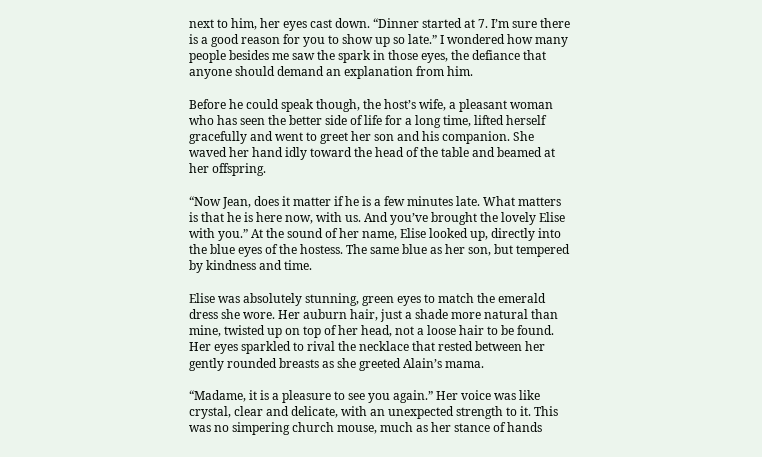next to him, her eyes cast down. “Dinner started at 7. I’m sure there is a good reason for you to show up so late.” I wondered how many people besides me saw the spark in those eyes, the defiance that anyone should demand an explanation from him.

Before he could speak though, the host’s wife, a pleasant woman who has seen the better side of life for a long time, lifted herself gracefully and went to greet her son and his companion. She waved her hand idly toward the head of the table and beamed at her offspring.

“Now Jean, does it matter if he is a few minutes late. What matters is that he is here now, with us. And you’ve brought the lovely Elise with you.” At the sound of her name, Elise looked up, directly into the blue eyes of the hostess. The same blue as her son, but tempered by kindness and time.

Elise was absolutely stunning, green eyes to match the emerald dress she wore. Her auburn hair, just a shade more natural than mine, twisted up on top of her head, not a loose hair to be found. Her eyes sparkled to rival the necklace that rested between her gently rounded breasts as she greeted Alain’s mama.

“Madame, it is a pleasure to see you again.” Her voice was like crystal, clear and delicate, with an unexpected strength to it. This was no simpering church mouse, much as her stance of hands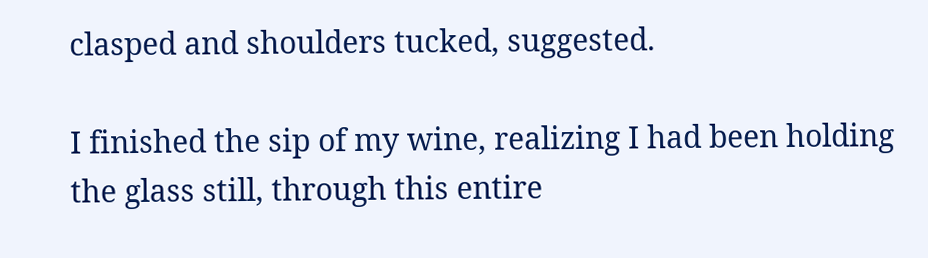clasped and shoulders tucked, suggested.

I finished the sip of my wine, realizing I had been holding the glass still, through this entire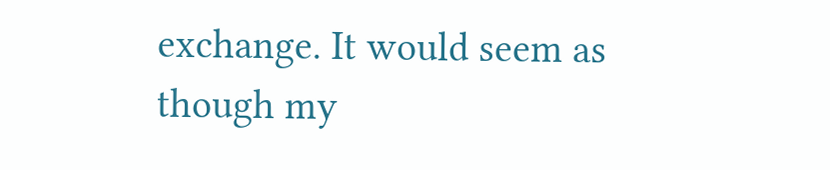exchange. It would seem as though my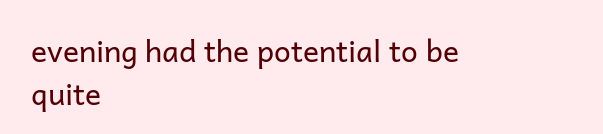evening had the potential to be quite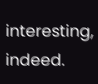interesting, indeed.